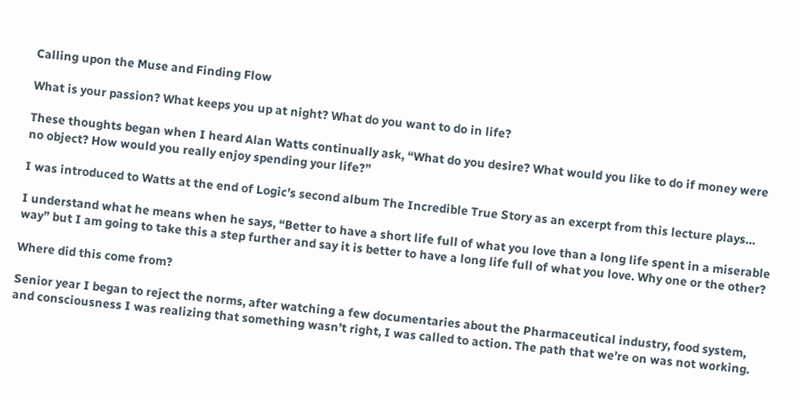Calling upon the Muse and Finding Flow

What is your passion? What keeps you up at night? What do you want to do in life?

These thoughts began when I heard Alan Watts continually ask, “What do you desire? What would you like to do if money were no object? How would you really enjoy spending your life?”

I was introduced to Watts at the end of Logic’s second album The Incredible True Story as an excerpt from this lecture plays…

I understand what he means when he says, “Better to have a short life full of what you love than a long life spent in a miserable way” but I am going to take this a step further and say it is better to have a long life full of what you love. Why one or the other?

Where did this come from?

Senior year I began to reject the norms, after watching a few documentaries about the Pharmaceutical industry, food system, and consciousness I was realizing that something wasn’t right, I was called to action. The path that we’re on was not working.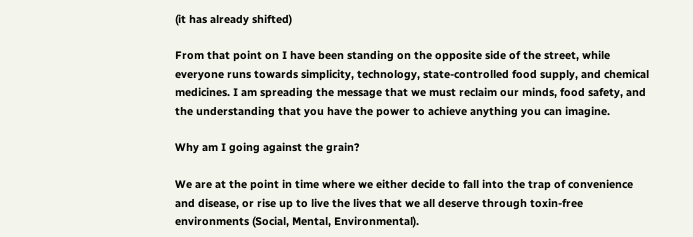(it has already shifted)

From that point on I have been standing on the opposite side of the street, while everyone runs towards simplicity, technology, state-controlled food supply, and chemical medicines. I am spreading the message that we must reclaim our minds, food safety, and the understanding that you have the power to achieve anything you can imagine.

Why am I going against the grain?

We are at the point in time where we either decide to fall into the trap of convenience and disease, or rise up to live the lives that we all deserve through toxin-free environments (Social, Mental, Environmental).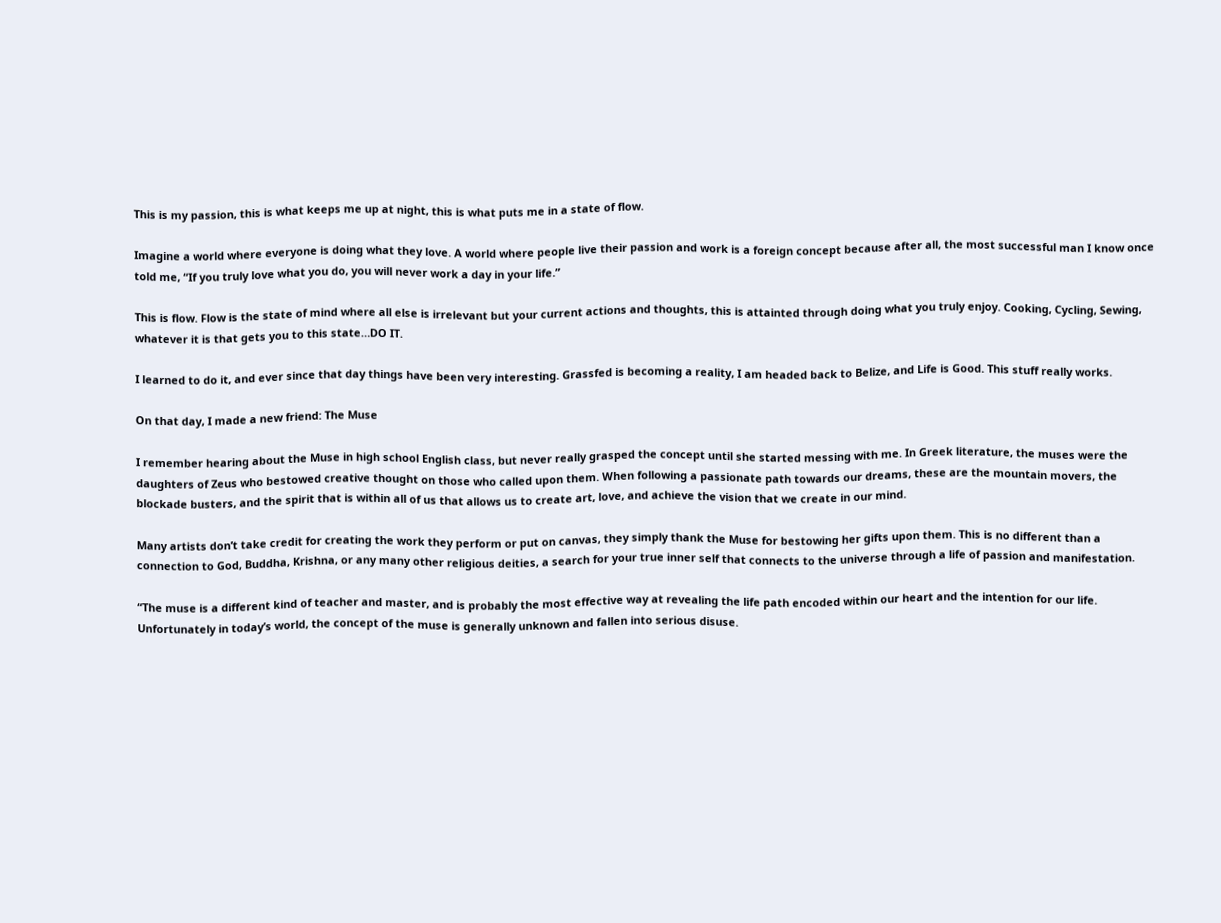This is my passion, this is what keeps me up at night, this is what puts me in a state of flow.

Imagine a world where everyone is doing what they love. A world where people live their passion and work is a foreign concept because after all, the most successful man I know once told me, “If you truly love what you do, you will never work a day in your life.”

This is flow. Flow is the state of mind where all else is irrelevant but your current actions and thoughts, this is attainted through doing what you truly enjoy. Cooking, Cycling, Sewing, whatever it is that gets you to this state…DO IT.

I learned to do it, and ever since that day things have been very interesting. Grassfed is becoming a reality, I am headed back to Belize, and Life is Good. This stuff really works.

On that day, I made a new friend: The Muse

I remember hearing about the Muse in high school English class, but never really grasped the concept until she started messing with me. In Greek literature, the muses were the daughters of Zeus who bestowed creative thought on those who called upon them. When following a passionate path towards our dreams, these are the mountain movers, the blockade busters, and the spirit that is within all of us that allows us to create art, love, and achieve the vision that we create in our mind.

Many artists don’t take credit for creating the work they perform or put on canvas, they simply thank the Muse for bestowing her gifts upon them. This is no different than a connection to God, Buddha, Krishna, or any many other religious deities, a search for your true inner self that connects to the universe through a life of passion and manifestation.

“The muse is a different kind of teacher and master, and is probably the most effective way at revealing the life path encoded within our heart and the intention for our life. Unfortunately in today’s world, the concept of the muse is generally unknown and fallen into serious disuse.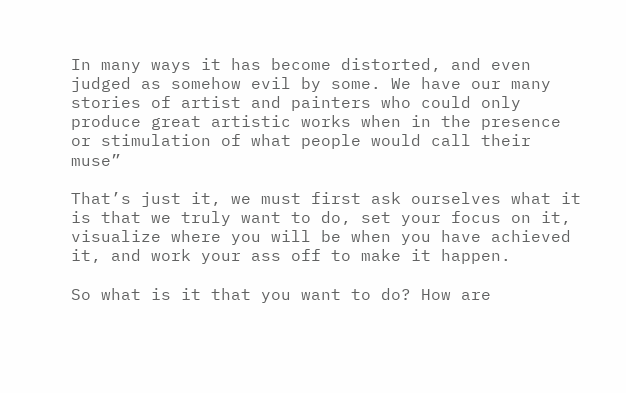In many ways it has become distorted, and even judged as somehow evil by some. We have our many stories of artist and painters who could only produce great artistic works when in the presence or stimulation of what people would call their muse”

That’s just it, we must first ask ourselves what it is that we truly want to do, set your focus on it, visualize where you will be when you have achieved it, and work your ass off to make it happen.

So what is it that you want to do? How are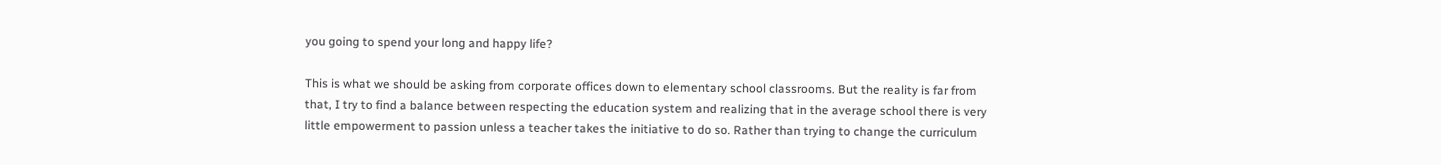you going to spend your long and happy life?

This is what we should be asking from corporate offices down to elementary school classrooms. But the reality is far from that, I try to find a balance between respecting the education system and realizing that in the average school there is very little empowerment to passion unless a teacher takes the initiative to do so. Rather than trying to change the curriculum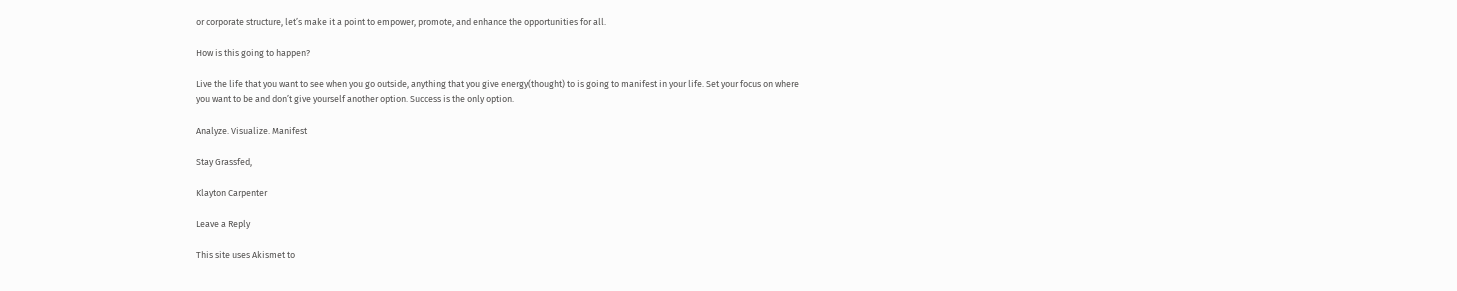or corporate structure, let’s make it a point to empower, promote, and enhance the opportunities for all.

How is this going to happen?

Live the life that you want to see when you go outside, anything that you give energy(thought) to is going to manifest in your life. Set your focus on where you want to be and don’t give yourself another option. Success is the only option.

Analyze. Visualize. Manifest

Stay Grassfed,

Klayton Carpenter

Leave a Reply

This site uses Akismet to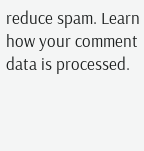reduce spam. Learn how your comment data is processed.